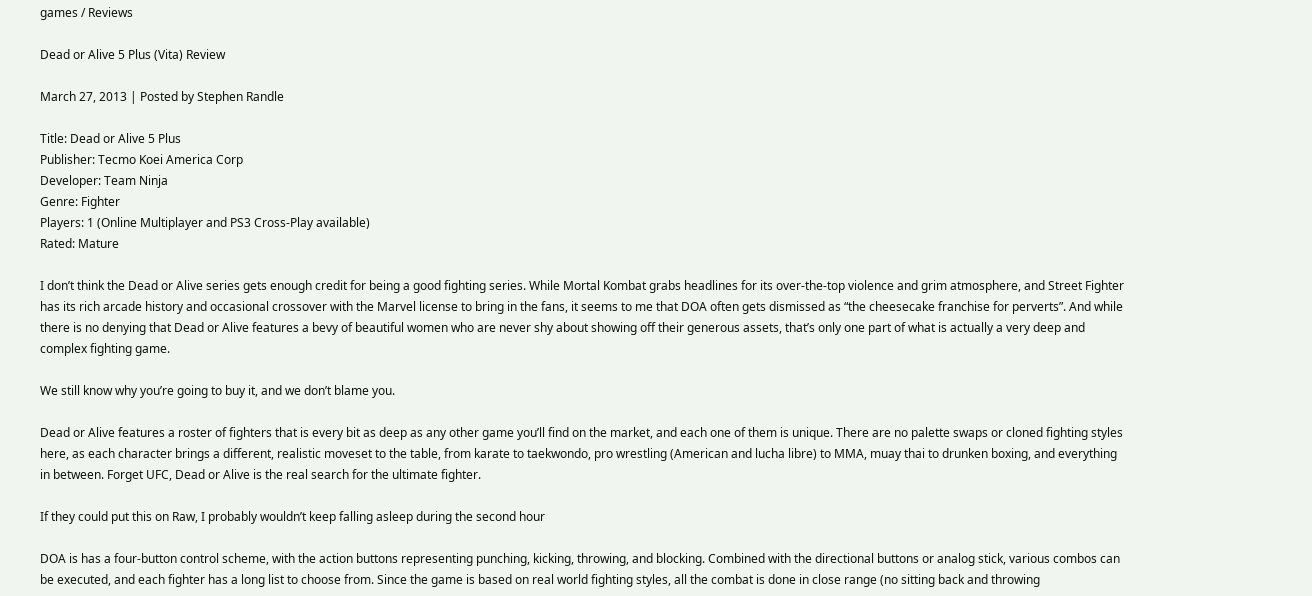games / Reviews

Dead or Alive 5 Plus (Vita) Review

March 27, 2013 | Posted by Stephen Randle

Title: Dead or Alive 5 Plus
Publisher: Tecmo Koei America Corp
Developer: Team Ninja
Genre: Fighter
Players: 1 (Online Multiplayer and PS3 Cross-Play available)
Rated: Mature

I don’t think the Dead or Alive series gets enough credit for being a good fighting series. While Mortal Kombat grabs headlines for its over-the-top violence and grim atmosphere, and Street Fighter has its rich arcade history and occasional crossover with the Marvel license to bring in the fans, it seems to me that DOA often gets dismissed as “the cheesecake franchise for perverts”. And while there is no denying that Dead or Alive features a bevy of beautiful women who are never shy about showing off their generous assets, that’s only one part of what is actually a very deep and complex fighting game.

We still know why you’re going to buy it, and we don’t blame you.

Dead or Alive features a roster of fighters that is every bit as deep as any other game you’ll find on the market, and each one of them is unique. There are no palette swaps or cloned fighting styles here, as each character brings a different, realistic moveset to the table, from karate to taekwondo, pro wrestling (American and lucha libre) to MMA, muay thai to drunken boxing, and everything in between. Forget UFC, Dead or Alive is the real search for the ultimate fighter.

If they could put this on Raw, I probably wouldn’t keep falling asleep during the second hour

DOA is has a four-button control scheme, with the action buttons representing punching, kicking, throwing, and blocking. Combined with the directional buttons or analog stick, various combos can be executed, and each fighter has a long list to choose from. Since the game is based on real world fighting styles, all the combat is done in close range (no sitting back and throwing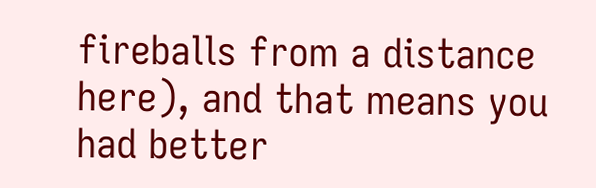fireballs from a distance here), and that means you had better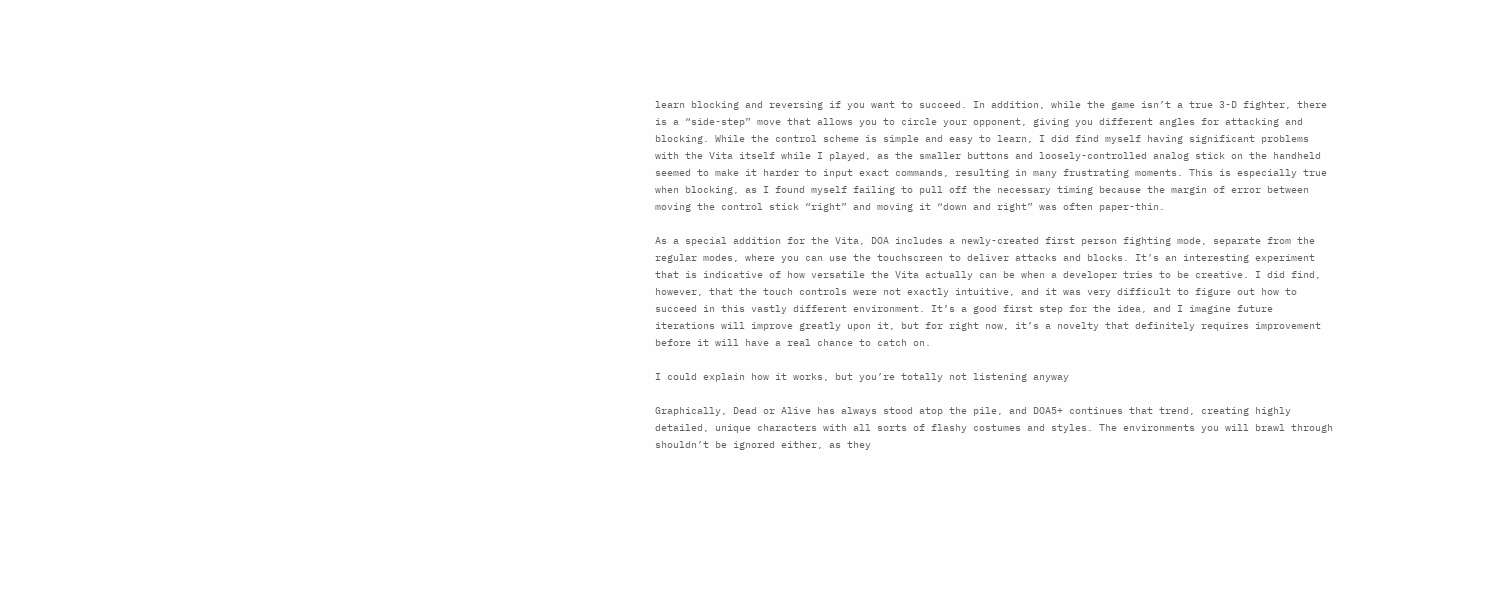learn blocking and reversing if you want to succeed. In addition, while the game isn’t a true 3-D fighter, there is a “side-step” move that allows you to circle your opponent, giving you different angles for attacking and blocking. While the control scheme is simple and easy to learn, I did find myself having significant problems with the Vita itself while I played, as the smaller buttons and loosely-controlled analog stick on the handheld seemed to make it harder to input exact commands, resulting in many frustrating moments. This is especially true when blocking, as I found myself failing to pull off the necessary timing because the margin of error between moving the control stick “right” and moving it “down and right” was often paper-thin.

As a special addition for the Vita, DOA includes a newly-created first person fighting mode, separate from the regular modes, where you can use the touchscreen to deliver attacks and blocks. It’s an interesting experiment that is indicative of how versatile the Vita actually can be when a developer tries to be creative. I did find, however, that the touch controls were not exactly intuitive, and it was very difficult to figure out how to succeed in this vastly different environment. It’s a good first step for the idea, and I imagine future iterations will improve greatly upon it, but for right now, it’s a novelty that definitely requires improvement before it will have a real chance to catch on.

I could explain how it works, but you’re totally not listening anyway

Graphically, Dead or Alive has always stood atop the pile, and DOA5+ continues that trend, creating highly detailed, unique characters with all sorts of flashy costumes and styles. The environments you will brawl through shouldn’t be ignored either, as they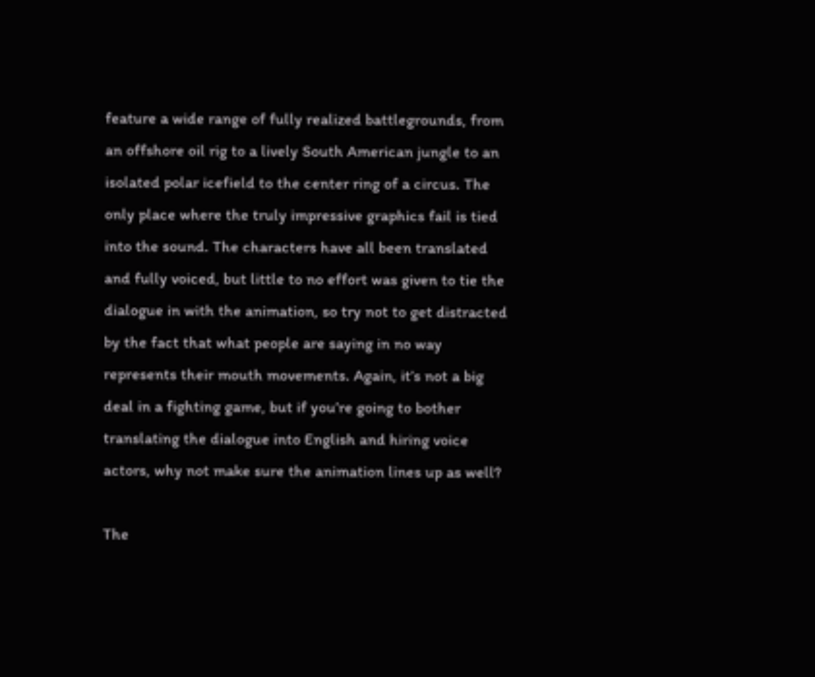feature a wide range of fully realized battlegrounds, from an offshore oil rig to a lively South American jungle to an isolated polar icefield to the center ring of a circus. The only place where the truly impressive graphics fail is tied into the sound. The characters have all been translated and fully voiced, but little to no effort was given to tie the dialogue in with the animation, so try not to get distracted by the fact that what people are saying in no way represents their mouth movements. Again, it’s not a big deal in a fighting game, but if you’re going to bother translating the dialogue into English and hiring voice actors, why not make sure the animation lines up as well?

The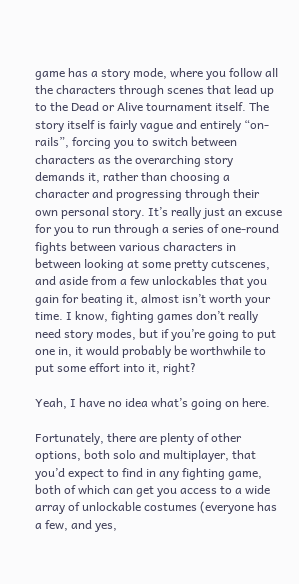game has a story mode, where you follow all the characters through scenes that lead up to the Dead or Alive tournament itself. The story itself is fairly vague and entirely “on-rails”, forcing you to switch between characters as the overarching story demands it, rather than choosing a character and progressing through their own personal story. It’s really just an excuse for you to run through a series of one-round fights between various characters in between looking at some pretty cutscenes, and aside from a few unlockables that you gain for beating it, almost isn’t worth your time. I know, fighting games don’t really need story modes, but if you’re going to put one in, it would probably be worthwhile to put some effort into it, right?

Yeah, I have no idea what’s going on here.

Fortunately, there are plenty of other options, both solo and multiplayer, that you’d expect to find in any fighting game, both of which can get you access to a wide array of unlockable costumes (everyone has a few, and yes,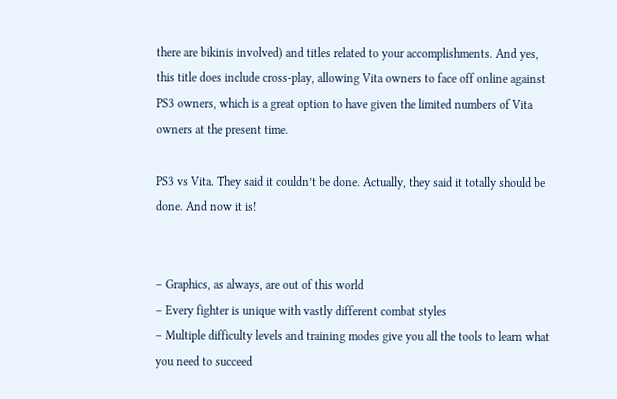there are bikinis involved) and titles related to your accomplishments. And yes, this title does include cross-play, allowing Vita owners to face off online against PS3 owners, which is a great option to have given the limited numbers of Vita owners at the present time.

PS3 vs Vita. They said it couldn’t be done. Actually, they said it totally should be done. And now it is!


– Graphics, as always, are out of this world
– Every fighter is unique with vastly different combat styles
– Multiple difficulty levels and training modes give you all the tools to learn what you need to succeed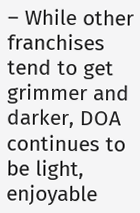– While other franchises tend to get grimmer and darker, DOA continues to be light, enjoyable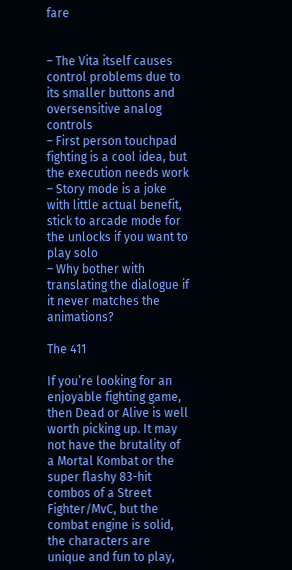fare


– The Vita itself causes control problems due to its smaller buttons and oversensitive analog controls
– First person touchpad fighting is a cool idea, but the execution needs work
– Story mode is a joke with little actual benefit, stick to arcade mode for the unlocks if you want to play solo
– Why bother with translating the dialogue if it never matches the animations?

The 411

If you’re looking for an enjoyable fighting game, then Dead or Alive is well worth picking up. It may not have the brutality of a Mortal Kombat or the super flashy 83-hit combos of a Street Fighter/MvC, but the combat engine is solid, the characters are unique and fun to play,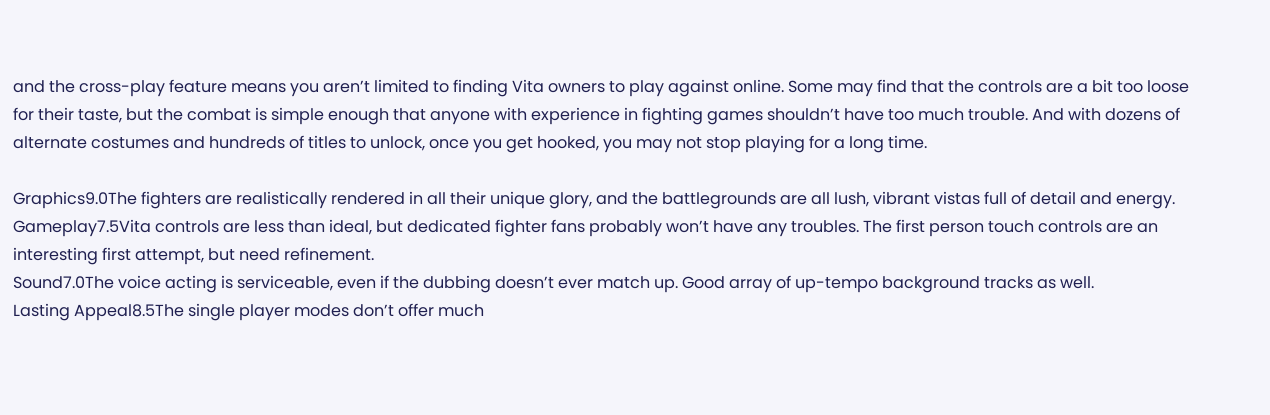and the cross-play feature means you aren’t limited to finding Vita owners to play against online. Some may find that the controls are a bit too loose for their taste, but the combat is simple enough that anyone with experience in fighting games shouldn’t have too much trouble. And with dozens of alternate costumes and hundreds of titles to unlock, once you get hooked, you may not stop playing for a long time.

Graphics9.0The fighters are realistically rendered in all their unique glory, and the battlegrounds are all lush, vibrant vistas full of detail and energy.
Gameplay7.5Vita controls are less than ideal, but dedicated fighter fans probably won’t have any troubles. The first person touch controls are an interesting first attempt, but need refinement.
Sound7.0The voice acting is serviceable, even if the dubbing doesn’t ever match up. Good array of up-tempo background tracks as well.
Lasting Appeal8.5The single player modes don’t offer much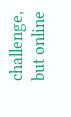challenge, but online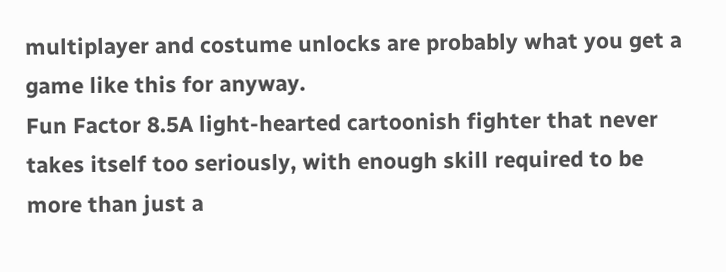multiplayer and costume unlocks are probably what you get a game like this for anyway.
Fun Factor 8.5A light-hearted cartoonish fighter that never takes itself too seriously, with enough skill required to be more than just a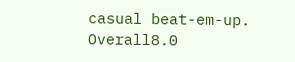casual beat-em-up.
Overall8.0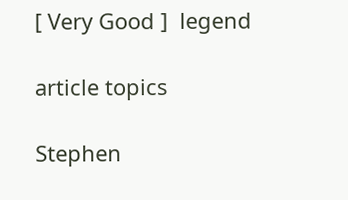[ Very Good ]  legend

article topics

Stephen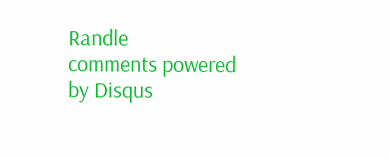Randle
comments powered by Disqus